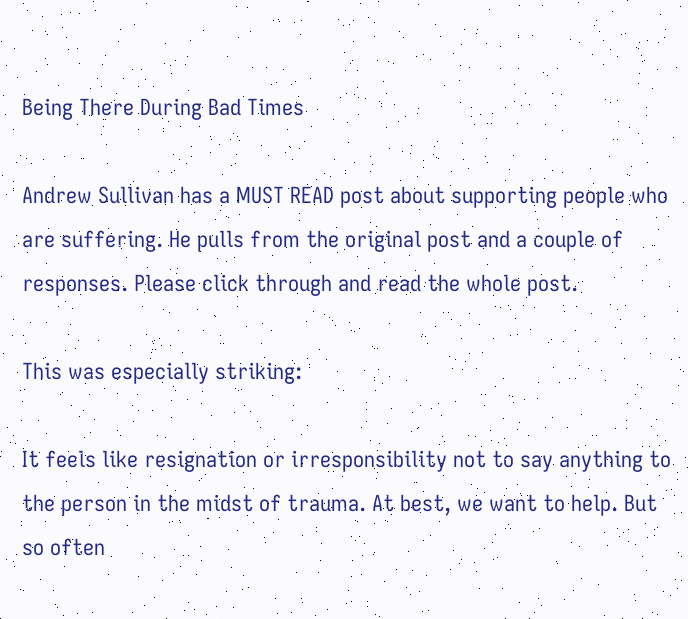Being There During Bad Times

Andrew Sullivan has a MUST READ post about supporting people who are suffering. He pulls from the original post and a couple of responses. Please click through and read the whole post.

This was especially striking:

It feels like resignation or irresponsibility not to say anything to the person in the midst of trauma. At best, we want to help. But so often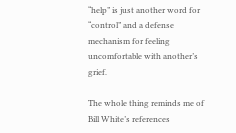“help” is just another word for “control” and a defense mechanism for feeling uncomfortable with another’s grief.

The whole thing reminds me of Bill White’s references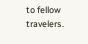to fellow travelers.